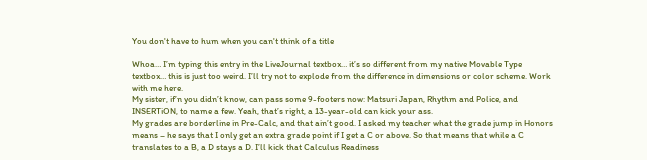You don't have to hum when you can't think of a title

Whoa… I’m typing this entry in the LiveJournal textbox… it’s so different from my native Movable Type textbox… this is just too weird. I’ll try not to explode from the difference in dimensions or color scheme. Work with me here.
My sister, if’n you didn’t know, can pass some 9-footers now: Matsuri Japan, Rhythm and Police, and INSERTiON, to name a few. Yeah, that’s right, a 13-year-old can kick your ass.
My grades are borderline in Pre-Calc, and that ain’t good. I asked my teacher what the grade jump in Honors means – he says that I only get an extra grade point if I get a C or above. So that means that while a C translates to a B, a D stays a D. I’ll kick that Calculus Readiness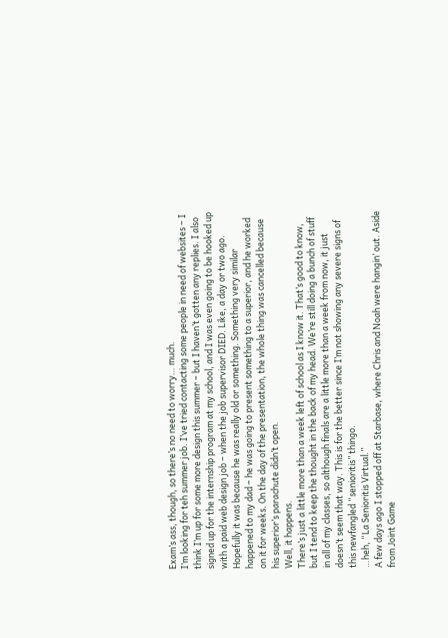Exam’s ass, though, so there’s no need to worry… much.
I’m looking for teh summer job. I’ve tried contacting some people in need of websites – I think I’m up for some more design this summer – but I haven’t gotten any replies. I also signed up for the internship program at my school, and I was even going to be hooked up with a paid web design job – when the job supervisor DIED. Like, a day or two ago. Hopefully it was because he was really old or something. Something very similar happened to my dad – he was going to present something to a superior, and he worked on it for weeks. On the day of the presentation, the whole thing was cancelled because his superior’s parachute didn’t open.
Well, it happens.
There’s just a little more than a week left of school as I know it. That’s good to know, but I tend to keep the thought in the back of my head. We’re still doing a bunch of stuff in all of my classes, so although finals are a little more than a week from now, it just doesn’t seem that way. This is for the better since I’m not showing any severe signs of this newfangled “senioritis” thingo.
…heh, “La Senioritis Virtual.”
A few days ago I stopped off at Starbase, where Chris and Noah were hangin’ out. Aside from Joint Game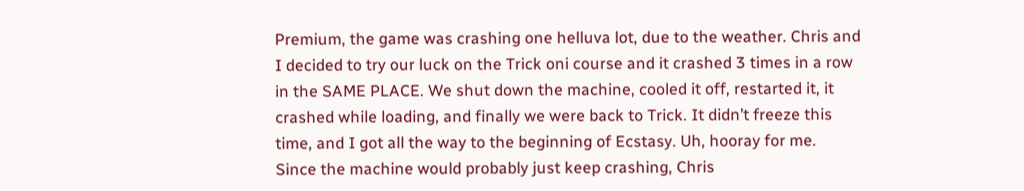Premium, the game was crashing one helluva lot, due to the weather. Chris and I decided to try our luck on the Trick oni course and it crashed 3 times in a row in the SAME PLACE. We shut down the machine, cooled it off, restarted it, it crashed while loading, and finally we were back to Trick. It didn’t freeze this time, and I got all the way to the beginning of Ecstasy. Uh, hooray for me.
Since the machine would probably just keep crashing, Chris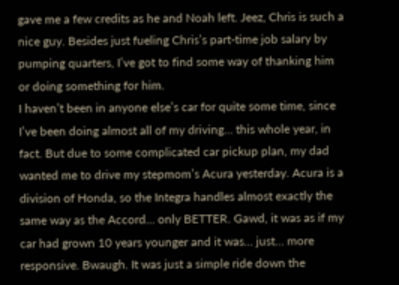gave me a few credits as he and Noah left. Jeez, Chris is such a nice guy. Besides just fueling Chris’s part-time job salary by pumping quarters, I’ve got to find some way of thanking him or doing something for him.
I haven’t been in anyone else’s car for quite some time, since I’ve been doing almost all of my driving… this whole year, in fact. But due to some complicated car pickup plan, my dad wanted me to drive my stepmom’s Acura yesterday. Acura is a division of Honda, so the Integra handles almost exactly the same way as the Accord… only BETTER. Gawd, it was as if my car had grown 10 years younger and it was… just… more responsive. Bwaugh. It was just a simple ride down the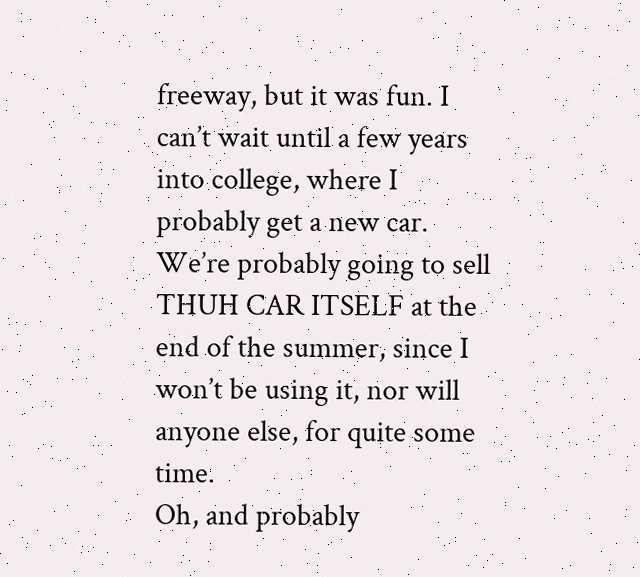freeway, but it was fun. I can’t wait until a few years into college, where I probably get a new car. We’re probably going to sell THUH CAR ITSELF at the end of the summer, since I won’t be using it, nor will anyone else, for quite some time.
Oh, and probably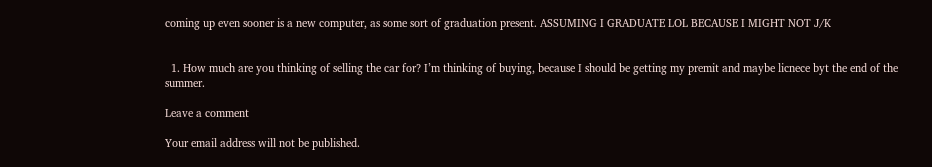coming up even sooner is a new computer, as some sort of graduation present. ASSUMING I GRADUATE LOL BECAUSE I MIGHT NOT J/K


  1. How much are you thinking of selling the car for? I’m thinking of buying, because I should be getting my premit and maybe licnece byt the end of the summer.

Leave a comment

Your email address will not be published.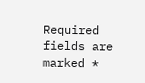Required fields are marked *